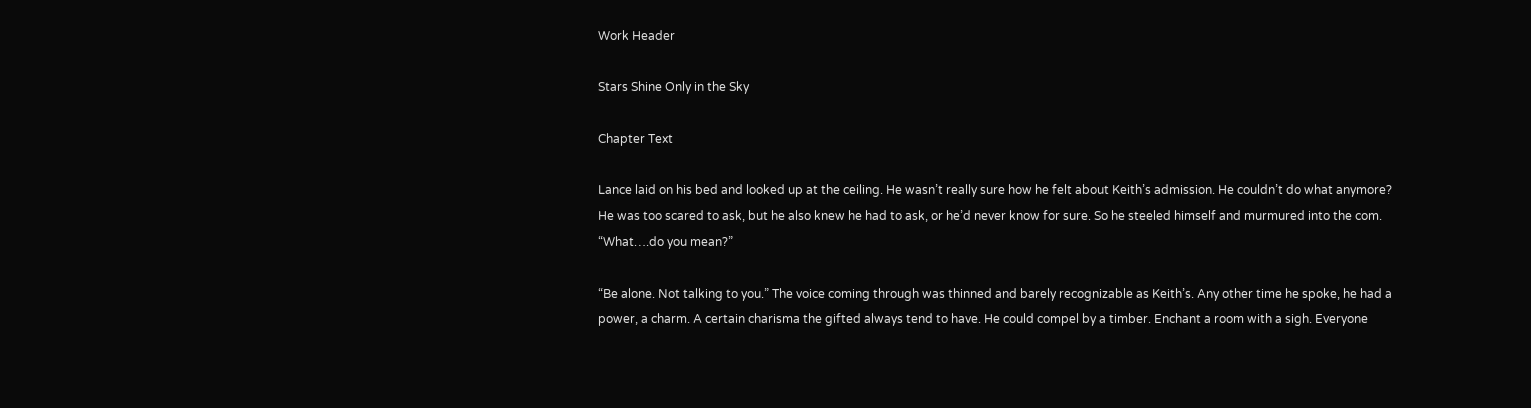Work Header

Stars Shine Only in the Sky

Chapter Text

Lance laid on his bed and looked up at the ceiling. He wasn’t really sure how he felt about Keith’s admission. He couldn’t do what anymore? He was too scared to ask, but he also knew he had to ask, or he’d never know for sure. So he steeled himself and murmured into the com. “What….do you mean?”

“Be alone. Not talking to you.” The voice coming through was thinned and barely recognizable as Keith’s. Any other time he spoke, he had a power, a charm. A certain charisma the gifted always tend to have. He could compel by a timber. Enchant a room with a sigh. Everyone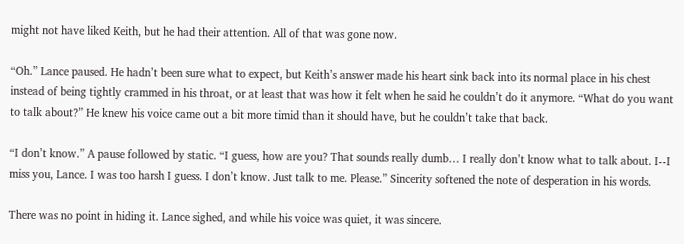might not have liked Keith, but he had their attention. All of that was gone now.

“Oh.” Lance paused. He hadn’t been sure what to expect, but Keith’s answer made his heart sink back into its normal place in his chest instead of being tightly crammed in his throat, or at least that was how it felt when he said he couldn’t do it anymore. “What do you want to talk about?” He knew his voice came out a bit more timid than it should have, but he couldn’t take that back.

“I don’t know.” A pause followed by static. “I guess, how are you? That sounds really dumb… I really don’t know what to talk about. I--I miss you, Lance. I was too harsh I guess. I don’t know. Just talk to me. Please.” Sincerity softened the note of desperation in his words.

There was no point in hiding it. Lance sighed, and while his voice was quiet, it was sincere.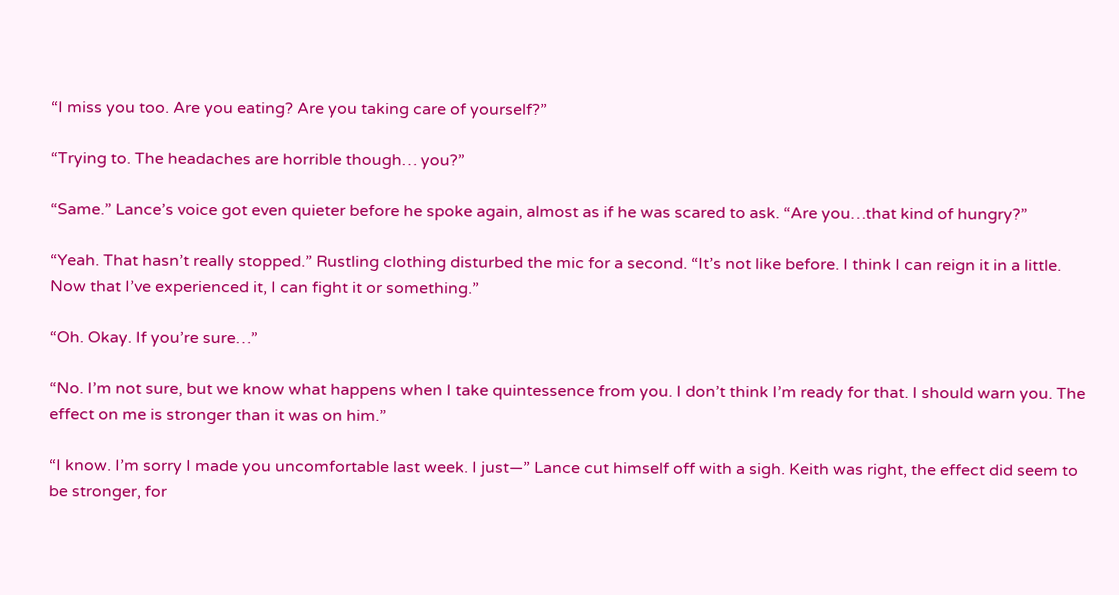“I miss you too. Are you eating? Are you taking care of yourself?”

“Trying to. The headaches are horrible though… you?”

“Same.” Lance’s voice got even quieter before he spoke again, almost as if he was scared to ask. “Are you…that kind of hungry?”

“Yeah. That hasn’t really stopped.” Rustling clothing disturbed the mic for a second. “It’s not like before. I think I can reign it in a little. Now that I’ve experienced it, I can fight it or something.”

“Oh. Okay. If you’re sure…”

“No. I’m not sure, but we know what happens when I take quintessence from you. I don’t think I’m ready for that. I should warn you. The effect on me is stronger than it was on him.”

“I know. I’m sorry I made you uncomfortable last week. I just—” Lance cut himself off with a sigh. Keith was right, the effect did seem to be stronger, for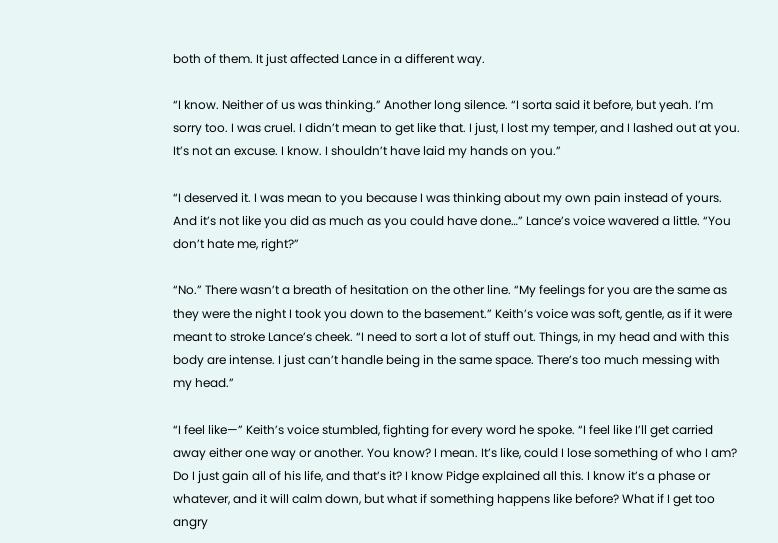both of them. It just affected Lance in a different way.

“I know. Neither of us was thinking.” Another long silence. “I sorta said it before, but yeah. I’m sorry too. I was cruel. I didn’t mean to get like that. I just, I lost my temper, and I lashed out at you. It’s not an excuse. I know. I shouldn’t have laid my hands on you.”

“I deserved it. I was mean to you because I was thinking about my own pain instead of yours. And it’s not like you did as much as you could have done…” Lance’s voice wavered a little. “You don’t hate me, right?”

“No.” There wasn’t a breath of hesitation on the other line. “My feelings for you are the same as they were the night I took you down to the basement.” Keith’s voice was soft, gentle, as if it were meant to stroke Lance’s cheek. “I need to sort a lot of stuff out. Things, in my head and with this body are intense. I just can’t handle being in the same space. There’s too much messing with my head.”

“I feel like—” Keith’s voice stumbled, fighting for every word he spoke. “I feel like I’ll get carried away either one way or another. You know? I mean. It’s like, could I lose something of who I am? Do I just gain all of his life, and that’s it? I know Pidge explained all this. I know it’s a phase or whatever, and it will calm down, but what if something happens like before? What if I get too angry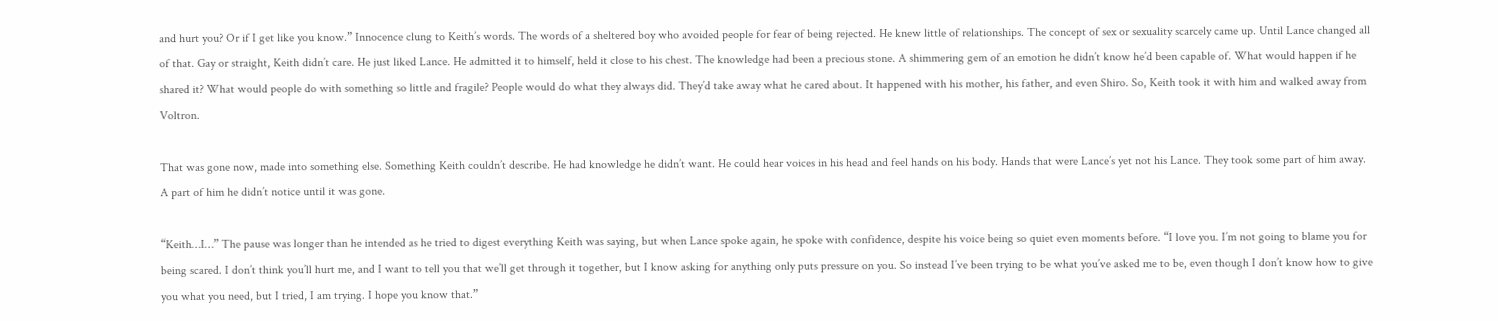and hurt you? Or if I get like you know.” Innocence clung to Keith’s words. The words of a sheltered boy who avoided people for fear of being rejected. He knew little of relationships. The concept of sex or sexuality scarcely came up. Until Lance changed all of that. Gay or straight, Keith didn’t care. He just liked Lance. He admitted it to himself, held it close to his chest. The knowledge had been a precious stone. A shimmering gem of an emotion he didn’t know he’d been capable of. What would happen if he shared it? What would people do with something so little and fragile? People would do what they always did. They’d take away what he cared about. It happened with his mother, his father, and even Shiro. So, Keith took it with him and walked away from Voltron.

That was gone now, made into something else. Something Keith couldn’t describe. He had knowledge he didn’t want. He could hear voices in his head and feel hands on his body. Hands that were Lance’s yet not his Lance. They took some part of him away. A part of him he didn’t notice until it was gone.

“Keith…I…” The pause was longer than he intended as he tried to digest everything Keith was saying, but when Lance spoke again, he spoke with confidence, despite his voice being so quiet even moments before. “I love you. I’m not going to blame you for being scared. I don’t think you’ll hurt me, and I want to tell you that we’ll get through it together, but I know asking for anything only puts pressure on you. So instead I’ve been trying to be what you’ve asked me to be, even though I don’t know how to give you what you need, but I tried, I am trying. I hope you know that.”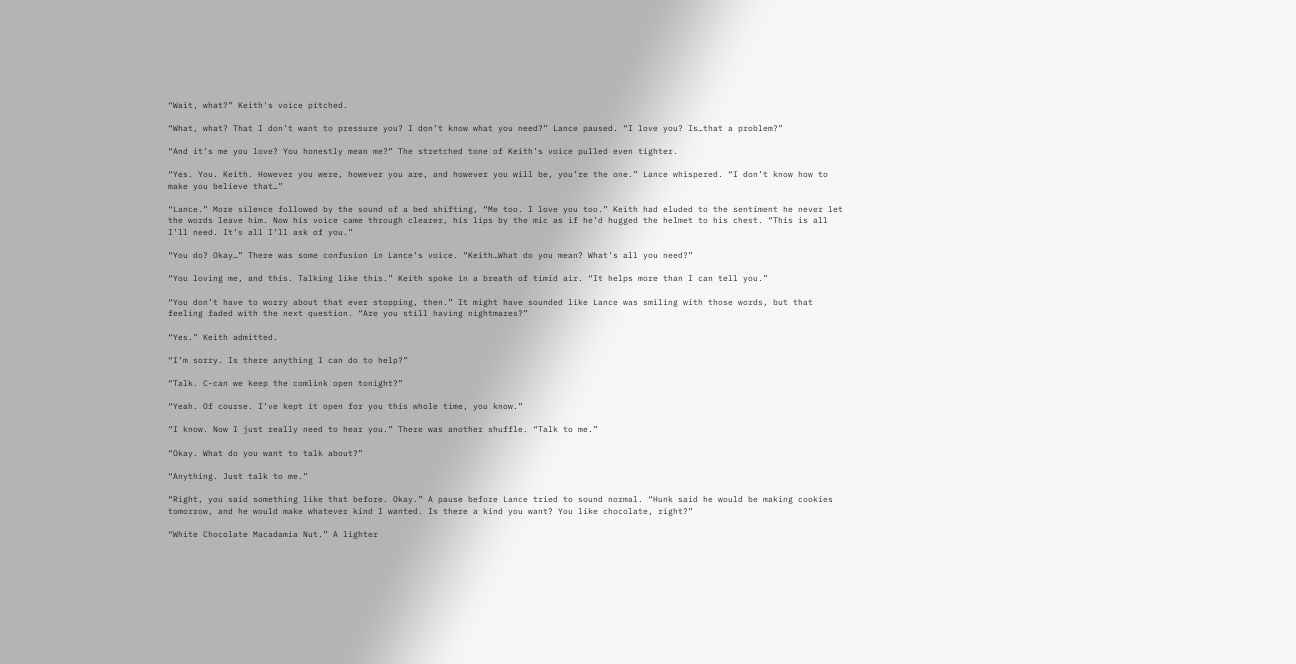“Wait, what?” Keith's voice pitched.

“What, what? That I don’t want to pressure you? I don’t know what you need?” Lance paused. “I love you? Is…that a problem?”

“And it’s me you love? You honestly mean me?” The stretched tone of Keith’s voice pulled even tighter.

“Yes. You. Keith. However you were, however you are, and however you will be, you’re the one.” Lance whispered. “I don’t know how to make you believe that…”

“Lance.” More silence followed by the sound of a bed shifting, “Me too. I love you too.” Keith had eluded to the sentiment he never let the words leave him. Now his voice came through clearer, his lips by the mic as if he’d hugged the helmet to his chest. “This is all I’ll need. It’s all I’ll ask of you.”

“You do? Okay…” There was some confusion in Lance’s voice. “Keith…What do you mean? What’s all you need?”

“You loving me, and this. Talking like this.” Keith spoke in a breath of timid air. “It helps more than I can tell you.”

“You don’t have to worry about that ever stopping, then.” It might have sounded like Lance was smiling with those words, but that feeling faded with the next question. “Are you still having nightmares?”

“Yes.” Keith admitted.

“I’m sorry. Is there anything I can do to help?”

“Talk. C-can we keep the comlink open tonight?”

“Yeah. Of course. I’ve kept it open for you this whole time, you know.”

“I know. Now I just really need to hear you.” There was another shuffle. “Talk to me.”

“Okay. What do you want to talk about?”

“Anything. Just talk to me.”

“Right, you said something like that before. Okay.” A pause before Lance tried to sound normal. “Hunk said he would be making cookies tomorrow, and he would make whatever kind I wanted. Is there a kind you want? You like chocolate, right?”

“White Chocolate Macadamia Nut.” A lighter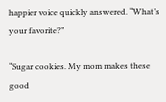happier voice quickly answered. “What’s your favorite?”

“Sugar cookies. My mom makes these good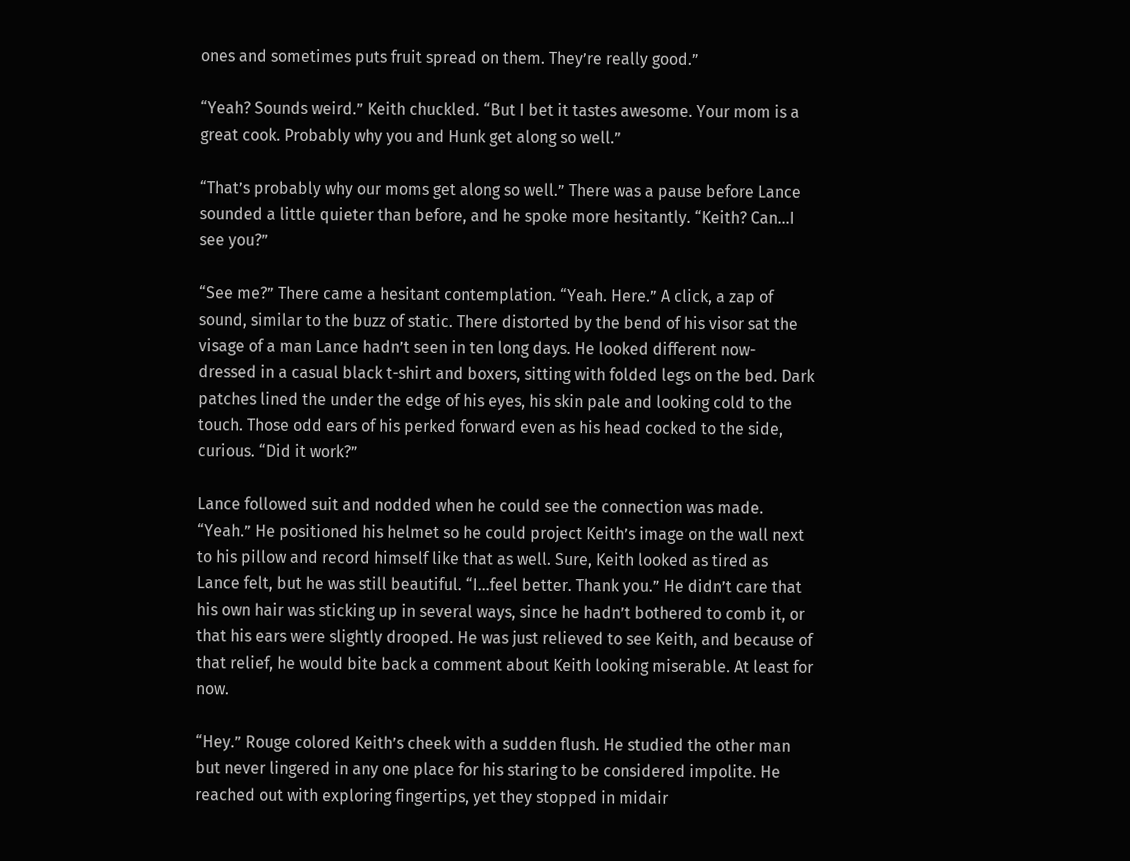ones and sometimes puts fruit spread on them. They’re really good.”

“Yeah? Sounds weird.” Keith chuckled. “But I bet it tastes awesome. Your mom is a great cook. Probably why you and Hunk get along so well.”

“That’s probably why our moms get along so well.” There was a pause before Lance sounded a little quieter than before, and he spoke more hesitantly. “Keith? Can…I see you?”

“See me?” There came a hesitant contemplation. “Yeah. Here.” A click, a zap of sound, similar to the buzz of static. There distorted by the bend of his visor sat the visage of a man Lance hadn’t seen in ten long days. He looked different now- dressed in a casual black t-shirt and boxers, sitting with folded legs on the bed. Dark patches lined the under the edge of his eyes, his skin pale and looking cold to the touch. Those odd ears of his perked forward even as his head cocked to the side, curious. “Did it work?”

Lance followed suit and nodded when he could see the connection was made. “Yeah.” He positioned his helmet so he could project Keith’s image on the wall next to his pillow and record himself like that as well. Sure, Keith looked as tired as Lance felt, but he was still beautiful. “I…feel better. Thank you.” He didn’t care that his own hair was sticking up in several ways, since he hadn’t bothered to comb it, or that his ears were slightly drooped. He was just relieved to see Keith, and because of that relief, he would bite back a comment about Keith looking miserable. At least for now.

“Hey.” Rouge colored Keith’s cheek with a sudden flush. He studied the other man but never lingered in any one place for his staring to be considered impolite. He reached out with exploring fingertips, yet they stopped in midair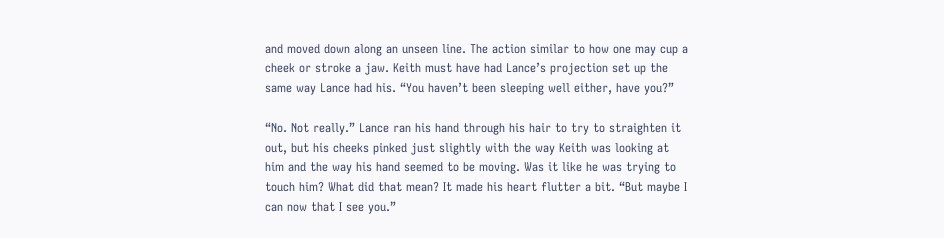and moved down along an unseen line. The action similar to how one may cup a cheek or stroke a jaw. Keith must have had Lance’s projection set up the same way Lance had his. “You haven’t been sleeping well either, have you?”

“No. Not really.” Lance ran his hand through his hair to try to straighten it out, but his cheeks pinked just slightly with the way Keith was looking at him and the way his hand seemed to be moving. Was it like he was trying to touch him? What did that mean? It made his heart flutter a bit. “But maybe I can now that I see you.”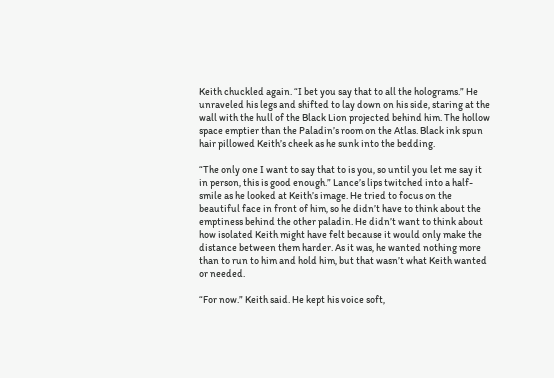Keith chuckled again. “I bet you say that to all the holograms.” He unraveled his legs and shifted to lay down on his side, staring at the wall with the hull of the Black Lion projected behind him. The hollow space emptier than the Paladin’s room on the Atlas. Black ink spun hair pillowed Keith’s cheek as he sunk into the bedding.

“The only one I want to say that to is you, so until you let me say it in person, this is good enough.” Lance’s lips twitched into a half-smile as he looked at Keith’s image. He tried to focus on the beautiful face in front of him, so he didn’t have to think about the emptiness behind the other paladin. He didn’t want to think about how isolated Keith might have felt because it would only make the distance between them harder. As it was, he wanted nothing more than to run to him and hold him, but that wasn’t what Keith wanted or needed.

“For now.” Keith said. He kept his voice soft,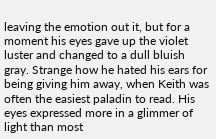leaving the emotion out it, but for a moment his eyes gave up the violet luster and changed to a dull bluish gray. Strange how he hated his ears for being giving him away, when Keith was often the easiest paladin to read. His eyes expressed more in a glimmer of light than most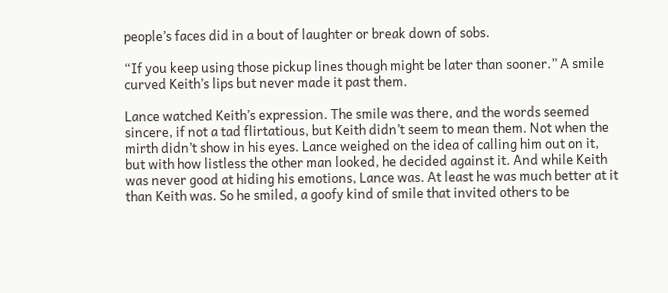people’s faces did in a bout of laughter or break down of sobs.

“If you keep using those pickup lines though might be later than sooner.” A smile curved Keith’s lips but never made it past them.

Lance watched Keith’s expression. The smile was there, and the words seemed sincere, if not a tad flirtatious, but Keith didn’t seem to mean them. Not when the mirth didn’t show in his eyes. Lance weighed on the idea of calling him out on it, but with how listless the other man looked, he decided against it. And while Keith was never good at hiding his emotions, Lance was. At least he was much better at it than Keith was. So he smiled, a goofy kind of smile that invited others to be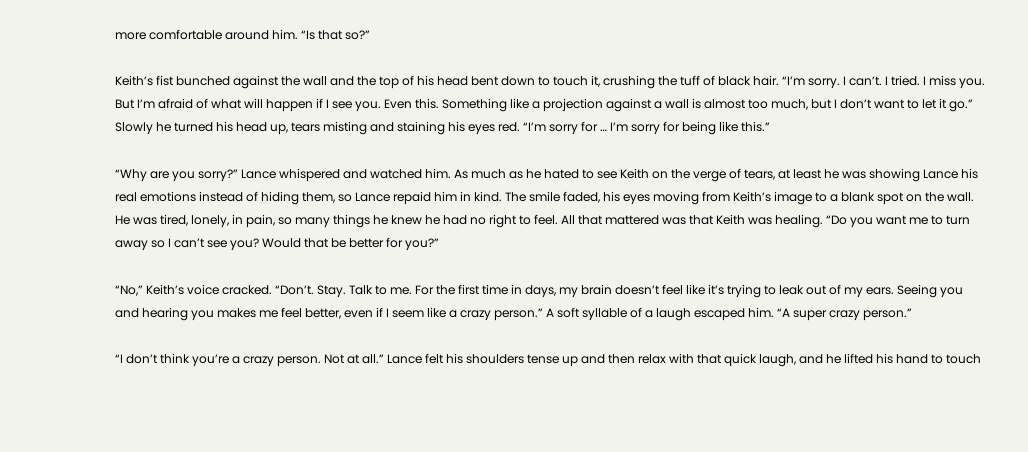more comfortable around him. “Is that so?”

Keith’s fist bunched against the wall and the top of his head bent down to touch it, crushing the tuff of black hair. “I’m sorry. I can’t. I tried. I miss you. But I’m afraid of what will happen if I see you. Even this. Something like a projection against a wall is almost too much, but I don’t want to let it go.” Slowly he turned his head up, tears misting and staining his eyes red. “I’m sorry for … I’m sorry for being like this.”

“Why are you sorry?” Lance whispered and watched him. As much as he hated to see Keith on the verge of tears, at least he was showing Lance his real emotions instead of hiding them, so Lance repaid him in kind. The smile faded, his eyes moving from Keith’s image to a blank spot on the wall. He was tired, lonely, in pain, so many things he knew he had no right to feel. All that mattered was that Keith was healing. “Do you want me to turn away so I can’t see you? Would that be better for you?”

“No,” Keith’s voice cracked. “Don’t. Stay. Talk to me. For the first time in days, my brain doesn’t feel like it’s trying to leak out of my ears. Seeing you and hearing you makes me feel better, even if I seem like a crazy person.” A soft syllable of a laugh escaped him. “A super crazy person.”

“I don’t think you’re a crazy person. Not at all.” Lance felt his shoulders tense up and then relax with that quick laugh, and he lifted his hand to touch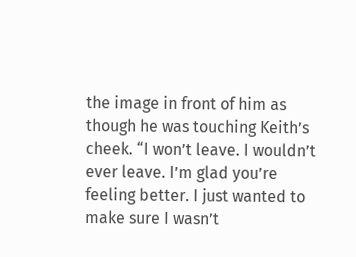the image in front of him as though he was touching Keith’s cheek. “I won’t leave. I wouldn’t ever leave. I’m glad you’re feeling better. I just wanted to make sure I wasn’t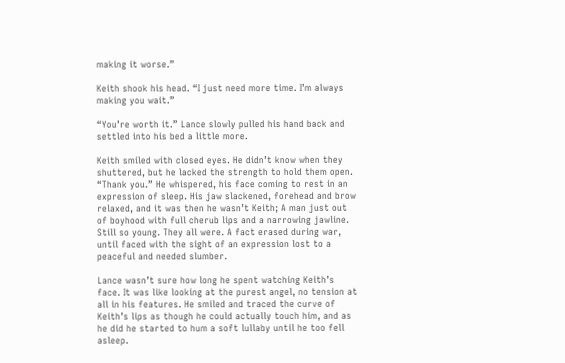making it worse.”

Keith shook his head. “I just need more time. I’m always making you wait.”

“You’re worth it.” Lance slowly pulled his hand back and settled into his bed a little more.

Keith smiled with closed eyes. He didn’t know when they shuttered, but he lacked the strength to hold them open. “Thank you.” He whispered, his face coming to rest in an expression of sleep. His jaw slackened, forehead and brow relaxed, and it was then he wasn’t Keith; A man just out of boyhood with full cherub lips and a narrowing jawline. Still so young. They all were. A fact erased during war, until faced with the sight of an expression lost to a peaceful and needed slumber.

Lance wasn’t sure how long he spent watching Keith’s face. It was like looking at the purest angel, no tension at all in his features. He smiled and traced the curve of Keith’s lips as though he could actually touch him, and as he did he started to hum a soft lullaby until he too fell asleep.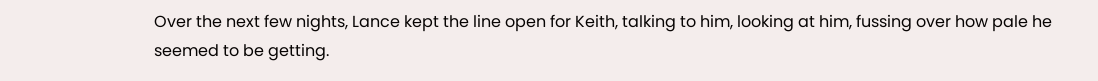Over the next few nights, Lance kept the line open for Keith, talking to him, looking at him, fussing over how pale he seemed to be getting.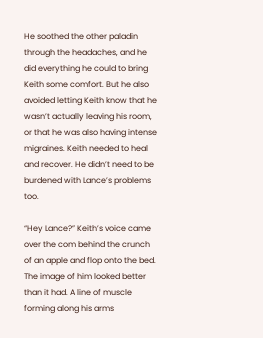He soothed the other paladin through the headaches, and he did everything he could to bring Keith some comfort. But he also avoided letting Keith know that he wasn’t actually leaving his room, or that he was also having intense migraines. Keith needed to heal and recover. He didn’t need to be burdened with Lance’s problems too.

“Hey Lance?” Keith’s voice came over the com behind the crunch of an apple and flop onto the bed. The image of him looked better than it had. A line of muscle forming along his arms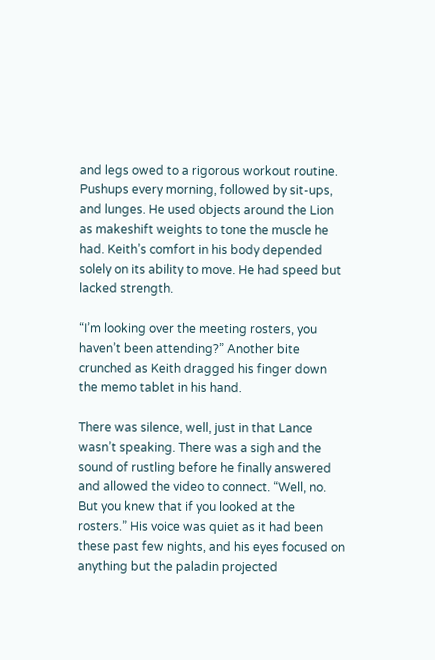and legs owed to a rigorous workout routine. Pushups every morning, followed by sit-ups, and lunges. He used objects around the Lion as makeshift weights to tone the muscle he had. Keith’s comfort in his body depended solely on its ability to move. He had speed but lacked strength.

“I’m looking over the meeting rosters, you haven’t been attending?” Another bite crunched as Keith dragged his finger down the memo tablet in his hand.

There was silence, well, just in that Lance wasn’t speaking. There was a sigh and the sound of rustling before he finally answered and allowed the video to connect. “Well, no. But you knew that if you looked at the rosters.” His voice was quiet as it had been these past few nights, and his eyes focused on anything but the paladin projected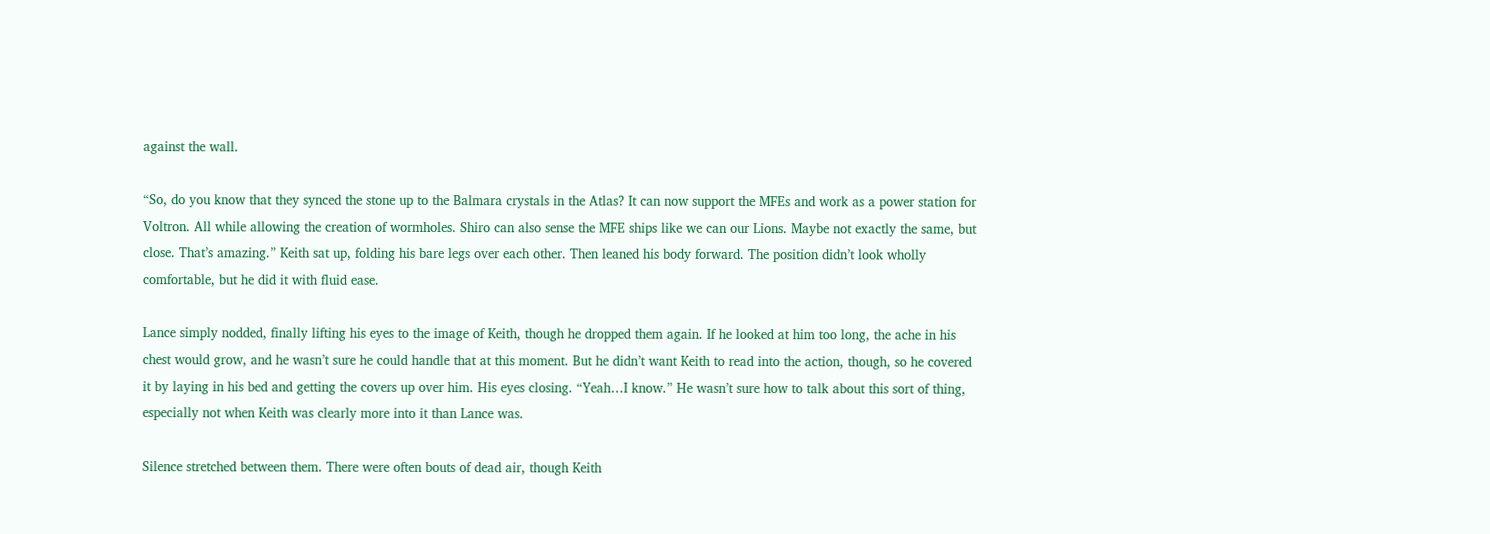against the wall.

“So, do you know that they synced the stone up to the Balmara crystals in the Atlas? It can now support the MFEs and work as a power station for Voltron. All while allowing the creation of wormholes. Shiro can also sense the MFE ships like we can our Lions. Maybe not exactly the same, but close. That’s amazing.” Keith sat up, folding his bare legs over each other. Then leaned his body forward. The position didn’t look wholly comfortable, but he did it with fluid ease.

Lance simply nodded, finally lifting his eyes to the image of Keith, though he dropped them again. If he looked at him too long, the ache in his chest would grow, and he wasn’t sure he could handle that at this moment. But he didn’t want Keith to read into the action, though, so he covered it by laying in his bed and getting the covers up over him. His eyes closing. “Yeah…I know.” He wasn’t sure how to talk about this sort of thing, especially not when Keith was clearly more into it than Lance was.

Silence stretched between them. There were often bouts of dead air, though Keith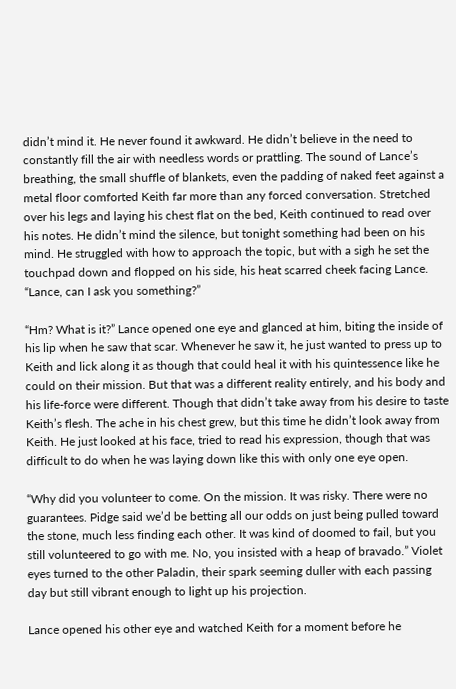didn’t mind it. He never found it awkward. He didn’t believe in the need to constantly fill the air with needless words or prattling. The sound of Lance’s breathing, the small shuffle of blankets, even the padding of naked feet against a metal floor comforted Keith far more than any forced conversation. Stretched over his legs and laying his chest flat on the bed, Keith continued to read over his notes. He didn’t mind the silence, but tonight something had been on his mind. He struggled with how to approach the topic, but with a sigh he set the touchpad down and flopped on his side, his heat scarred cheek facing Lance. “Lance, can I ask you something?”

“Hm? What is it?” Lance opened one eye and glanced at him, biting the inside of his lip when he saw that scar. Whenever he saw it, he just wanted to press up to Keith and lick along it as though that could heal it with his quintessence like he could on their mission. But that was a different reality entirely, and his body and his life-force were different. Though that didn’t take away from his desire to taste Keith’s flesh. The ache in his chest grew, but this time he didn’t look away from Keith. He just looked at his face, tried to read his expression, though that was difficult to do when he was laying down like this with only one eye open.

“Why did you volunteer to come. On the mission. It was risky. There were no guarantees. Pidge said we’d be betting all our odds on just being pulled toward the stone, much less finding each other. It was kind of doomed to fail, but you still volunteered to go with me. No, you insisted with a heap of bravado.” Violet eyes turned to the other Paladin, their spark seeming duller with each passing day but still vibrant enough to light up his projection.

Lance opened his other eye and watched Keith for a moment before he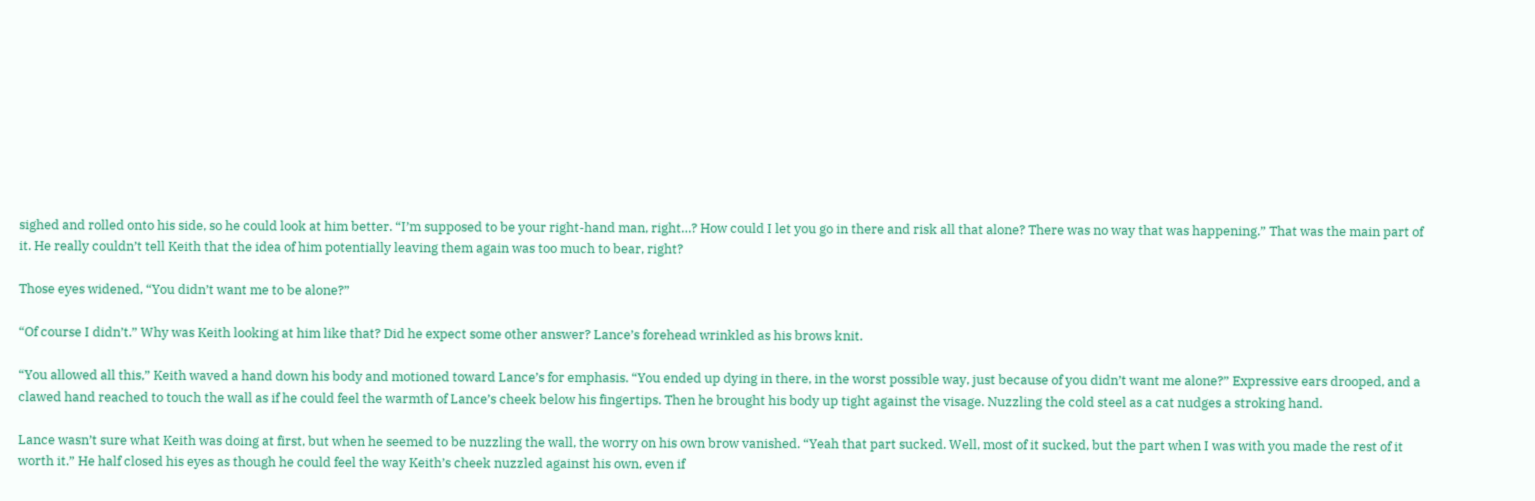sighed and rolled onto his side, so he could look at him better. “I’m supposed to be your right-hand man, right…? How could I let you go in there and risk all that alone? There was no way that was happening.” That was the main part of it. He really couldn’t tell Keith that the idea of him potentially leaving them again was too much to bear, right?

Those eyes widened, “You didn’t want me to be alone?”

“Of course I didn’t.” Why was Keith looking at him like that? Did he expect some other answer? Lance’s forehead wrinkled as his brows knit.

“You allowed all this,” Keith waved a hand down his body and motioned toward Lance’s for emphasis. “You ended up dying in there, in the worst possible way, just because of you didn’t want me alone?” Expressive ears drooped, and a clawed hand reached to touch the wall as if he could feel the warmth of Lance’s cheek below his fingertips. Then he brought his body up tight against the visage. Nuzzling the cold steel as a cat nudges a stroking hand.

Lance wasn’t sure what Keith was doing at first, but when he seemed to be nuzzling the wall, the worry on his own brow vanished. “Yeah that part sucked. Well, most of it sucked, but the part when I was with you made the rest of it worth it.” He half closed his eyes as though he could feel the way Keith’s cheek nuzzled against his own, even if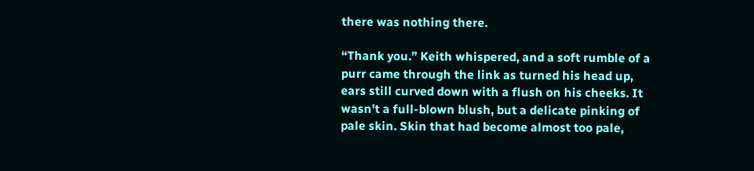there was nothing there.

“Thank you.” Keith whispered, and a soft rumble of a purr came through the link as turned his head up, ears still curved down with a flush on his cheeks. It wasn’t a full-blown blush, but a delicate pinking of pale skin. Skin that had become almost too pale,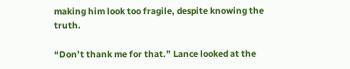making him look too fragile, despite knowing the truth.

“Don’t thank me for that.” Lance looked at the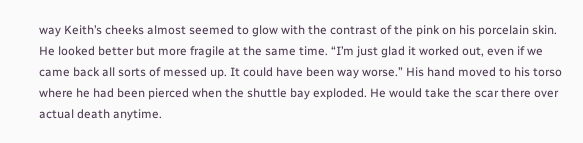way Keith’s cheeks almost seemed to glow with the contrast of the pink on his porcelain skin. He looked better but more fragile at the same time. “I’m just glad it worked out, even if we came back all sorts of messed up. It could have been way worse.” His hand moved to his torso where he had been pierced when the shuttle bay exploded. He would take the scar there over actual death anytime.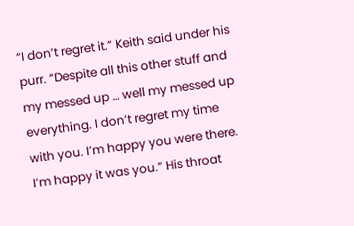“I don’t regret it.” Keith said under his purr. “Despite all this other stuff and my messed up … well my messed up everything. I don’t regret my time with you. I’m happy you were there. I’m happy it was you.” His throat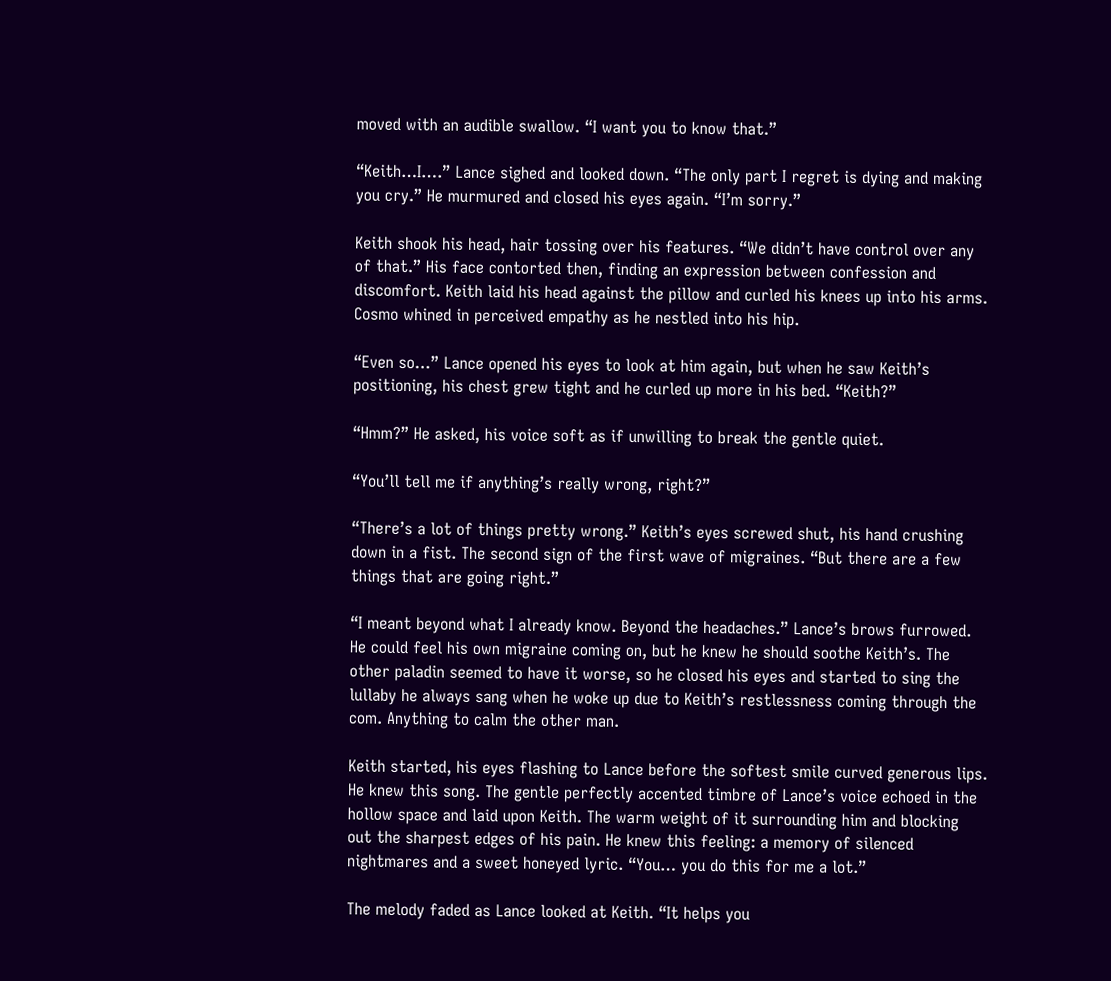moved with an audible swallow. “I want you to know that.”

“Keith…I….” Lance sighed and looked down. “The only part I regret is dying and making you cry.” He murmured and closed his eyes again. “I’m sorry.”

Keith shook his head, hair tossing over his features. “We didn’t have control over any of that.” His face contorted then, finding an expression between confession and discomfort. Keith laid his head against the pillow and curled his knees up into his arms. Cosmo whined in perceived empathy as he nestled into his hip.

“Even so…” Lance opened his eyes to look at him again, but when he saw Keith’s positioning, his chest grew tight and he curled up more in his bed. “Keith?”

“Hmm?” He asked, his voice soft as if unwilling to break the gentle quiet.

“You’ll tell me if anything’s really wrong, right?”

“There’s a lot of things pretty wrong.” Keith’s eyes screwed shut, his hand crushing down in a fist. The second sign of the first wave of migraines. “But there are a few things that are going right.”

“I meant beyond what I already know. Beyond the headaches.” Lance’s brows furrowed. He could feel his own migraine coming on, but he knew he should soothe Keith’s. The other paladin seemed to have it worse, so he closed his eyes and started to sing the lullaby he always sang when he woke up due to Keith’s restlessness coming through the com. Anything to calm the other man.

Keith started, his eyes flashing to Lance before the softest smile curved generous lips. He knew this song. The gentle perfectly accented timbre of Lance’s voice echoed in the hollow space and laid upon Keith. The warm weight of it surrounding him and blocking out the sharpest edges of his pain. He knew this feeling: a memory of silenced nightmares and a sweet honeyed lyric. “You… you do this for me a lot.”

The melody faded as Lance looked at Keith. “It helps you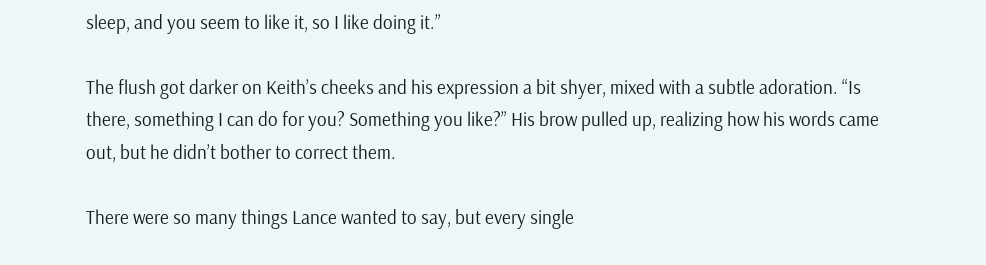sleep, and you seem to like it, so I like doing it.”

The flush got darker on Keith’s cheeks and his expression a bit shyer, mixed with a subtle adoration. “Is there, something I can do for you? Something you like?” His brow pulled up, realizing how his words came out, but he didn’t bother to correct them.

There were so many things Lance wanted to say, but every single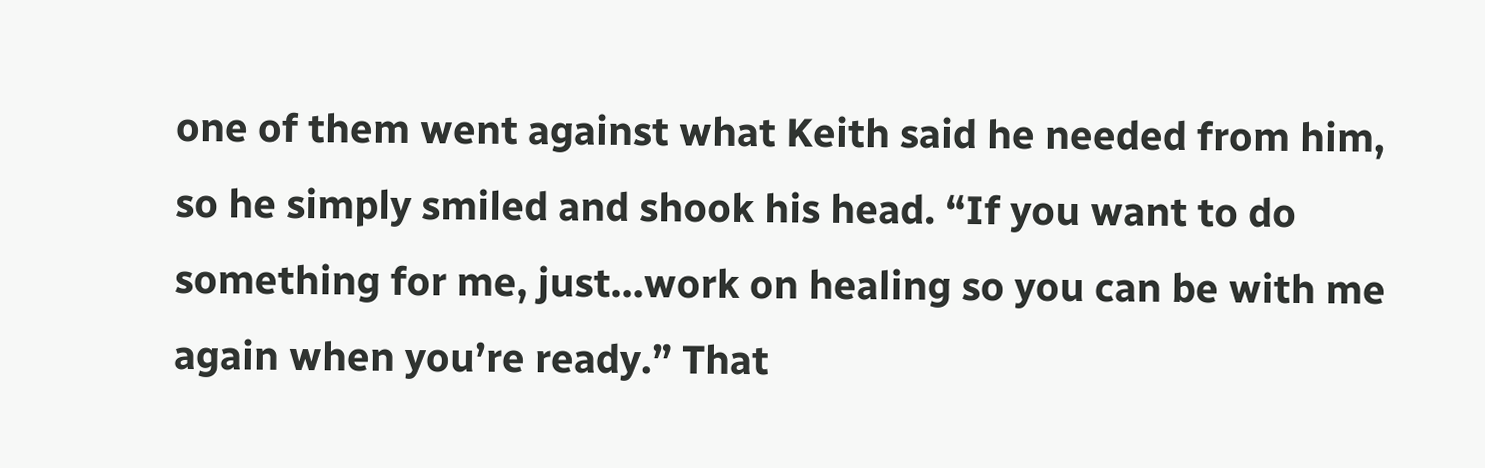one of them went against what Keith said he needed from him, so he simply smiled and shook his head. “If you want to do something for me, just…work on healing so you can be with me again when you’re ready.” That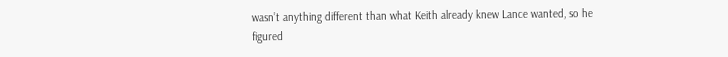wasn’t anything different than what Keith already knew Lance wanted, so he figured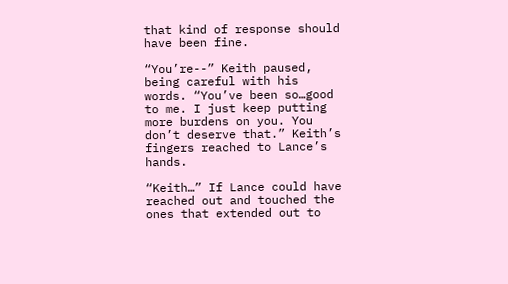that kind of response should have been fine.

“You’re--” Keith paused, being careful with his words. “You’ve been so…good to me. I just keep putting more burdens on you. You don’t deserve that.” Keith’s fingers reached to Lance’s hands.

“Keith…” If Lance could have reached out and touched the ones that extended out to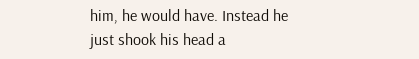him, he would have. Instead he just shook his head a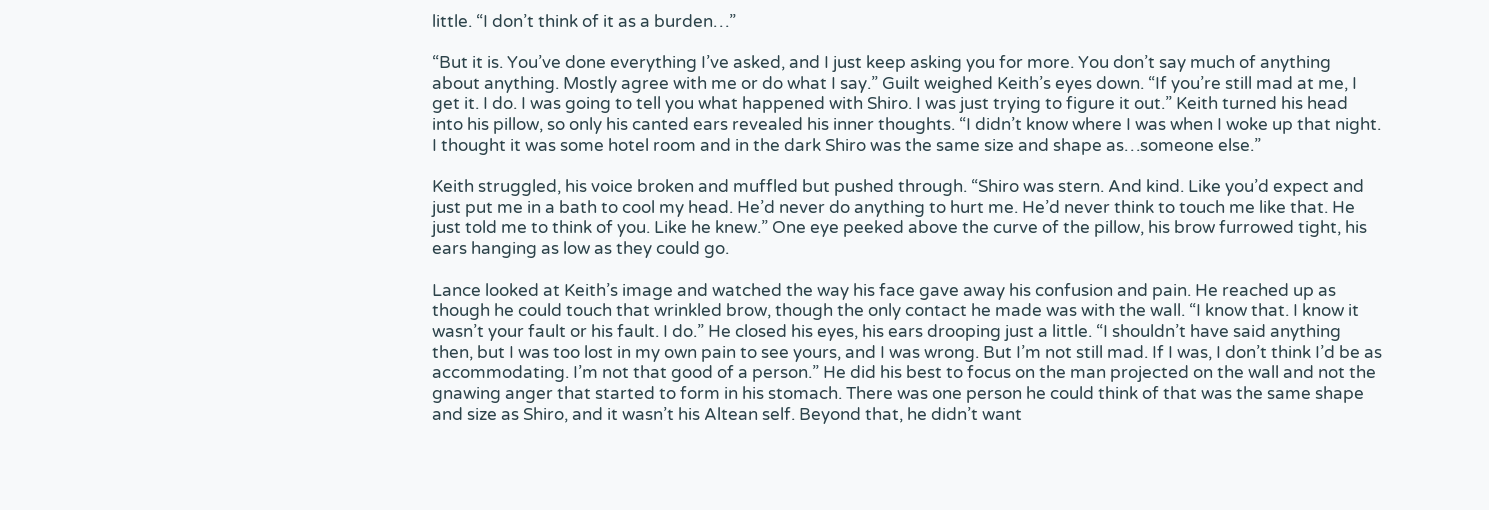little. “I don’t think of it as a burden…”

“But it is. You’ve done everything I’ve asked, and I just keep asking you for more. You don’t say much of anything about anything. Mostly agree with me or do what I say.” Guilt weighed Keith’s eyes down. “If you’re still mad at me, I get it. I do. I was going to tell you what happened with Shiro. I was just trying to figure it out.” Keith turned his head into his pillow, so only his canted ears revealed his inner thoughts. “I didn’t know where I was when I woke up that night. I thought it was some hotel room and in the dark Shiro was the same size and shape as…someone else.”

Keith struggled, his voice broken and muffled but pushed through. “Shiro was stern. And kind. Like you’d expect and just put me in a bath to cool my head. He’d never do anything to hurt me. He’d never think to touch me like that. He just told me to think of you. Like he knew.” One eye peeked above the curve of the pillow, his brow furrowed tight, his ears hanging as low as they could go.

Lance looked at Keith’s image and watched the way his face gave away his confusion and pain. He reached up as though he could touch that wrinkled brow, though the only contact he made was with the wall. “I know that. I know it wasn’t your fault or his fault. I do.” He closed his eyes, his ears drooping just a little. “I shouldn’t have said anything then, but I was too lost in my own pain to see yours, and I was wrong. But I’m not still mad. If I was, I don’t think I’d be as accommodating. I’m not that good of a person.” He did his best to focus on the man projected on the wall and not the gnawing anger that started to form in his stomach. There was one person he could think of that was the same shape and size as Shiro, and it wasn’t his Altean self. Beyond that, he didn’t want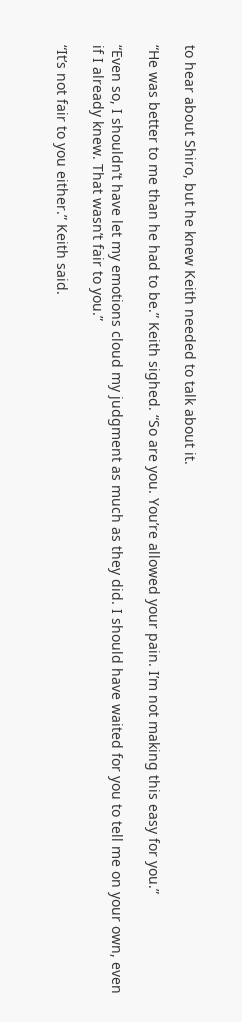to hear about Shiro, but he knew Keith needed to talk about it.

“He was better to me than he had to be.” Keith sighed. “So are you. You’re allowed your pain. I’m not making this easy for you.”

“Even so, I shouldn’t have let my emotions cloud my judgment as much as they did. I should have waited for you to tell me on your own, even if I already knew. That wasn’t fair to you.”

“It’s not fair to you either.” Keith said.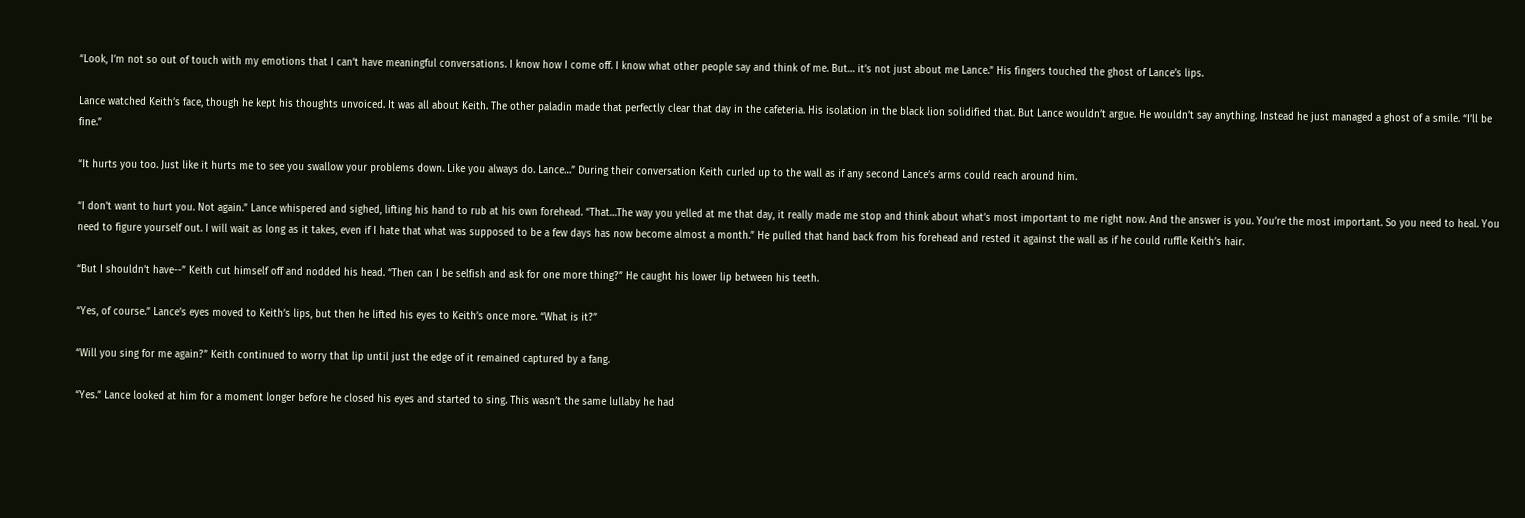“Look, I’m not so out of touch with my emotions that I can’t have meaningful conversations. I know how I come off. I know what other people say and think of me. But… it’s not just about me Lance.” His fingers touched the ghost of Lance’s lips.

Lance watched Keith’s face, though he kept his thoughts unvoiced. It was all about Keith. The other paladin made that perfectly clear that day in the cafeteria. His isolation in the black lion solidified that. But Lance wouldn’t argue. He wouldn’t say anything. Instead he just managed a ghost of a smile. “I’ll be fine.”

“It hurts you too. Just like it hurts me to see you swallow your problems down. Like you always do. Lance…” During their conversation Keith curled up to the wall as if any second Lance’s arms could reach around him.

“I don’t want to hurt you. Not again.” Lance whispered and sighed, lifting his hand to rub at his own forehead. “That…The way you yelled at me that day, it really made me stop and think about what’s most important to me right now. And the answer is you. You’re the most important. So you need to heal. You need to figure yourself out. I will wait as long as it takes, even if I hate that what was supposed to be a few days has now become almost a month.” He pulled that hand back from his forehead and rested it against the wall as if he could ruffle Keith’s hair.

“But I shouldn’t have--” Keith cut himself off and nodded his head. “Then can I be selfish and ask for one more thing?” He caught his lower lip between his teeth.

“Yes, of course.” Lance’s eyes moved to Keith’s lips, but then he lifted his eyes to Keith’s once more. “What is it?”

“Will you sing for me again?” Keith continued to worry that lip until just the edge of it remained captured by a fang.

“Yes.” Lance looked at him for a moment longer before he closed his eyes and started to sing. This wasn’t the same lullaby he had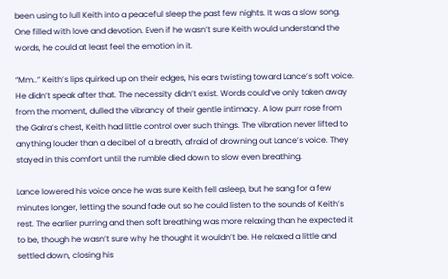been using to lull Keith into a peaceful sleep the past few nights. It was a slow song. One filled with love and devotion. Even if he wasn’t sure Keith would understand the words, he could at least feel the emotion in it.

“Mm..” Keith’s lips quirked up on their edges, his ears twisting toward Lance’s soft voice. He didn’t speak after that. The necessity didn’t exist. Words could’ve only taken away from the moment, dulled the vibrancy of their gentle intimacy. A low purr rose from the Galra’s chest, Keith had little control over such things. The vibration never lifted to anything louder than a decibel of a breath, afraid of drowning out Lance’s voice. They stayed in this comfort until the rumble died down to slow even breathing.

Lance lowered his voice once he was sure Keith fell asleep, but he sang for a few minutes longer, letting the sound fade out so he could listen to the sounds of Keith’s rest. The earlier purring and then soft breathing was more relaxing than he expected it to be, though he wasn’t sure why he thought it wouldn’t be. He relaxed a little and settled down, closing his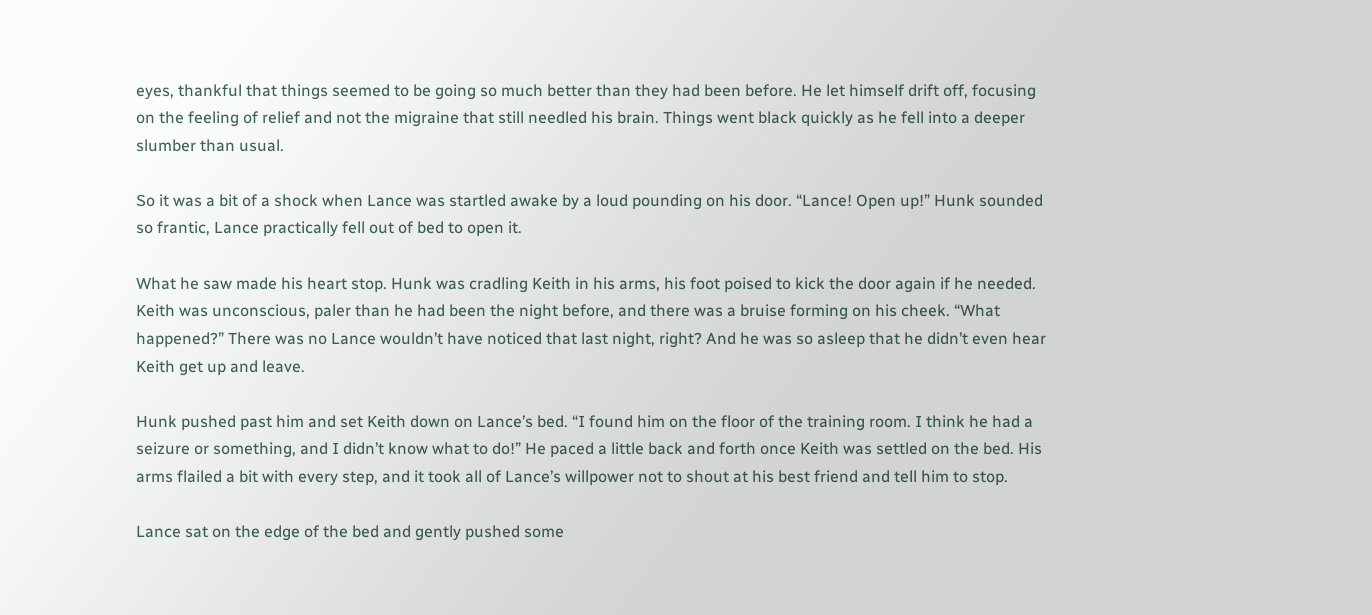eyes, thankful that things seemed to be going so much better than they had been before. He let himself drift off, focusing on the feeling of relief and not the migraine that still needled his brain. Things went black quickly as he fell into a deeper slumber than usual.

So it was a bit of a shock when Lance was startled awake by a loud pounding on his door. “Lance! Open up!” Hunk sounded so frantic, Lance practically fell out of bed to open it.

What he saw made his heart stop. Hunk was cradling Keith in his arms, his foot poised to kick the door again if he needed. Keith was unconscious, paler than he had been the night before, and there was a bruise forming on his cheek. “What happened?” There was no Lance wouldn’t have noticed that last night, right? And he was so asleep that he didn’t even hear Keith get up and leave.

Hunk pushed past him and set Keith down on Lance’s bed. “I found him on the floor of the training room. I think he had a seizure or something, and I didn’t know what to do!” He paced a little back and forth once Keith was settled on the bed. His arms flailed a bit with every step, and it took all of Lance’s willpower not to shout at his best friend and tell him to stop.

Lance sat on the edge of the bed and gently pushed some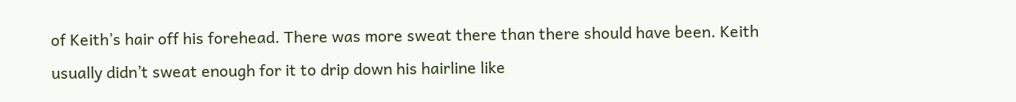of Keith’s hair off his forehead. There was more sweat there than there should have been. Keith usually didn’t sweat enough for it to drip down his hairline like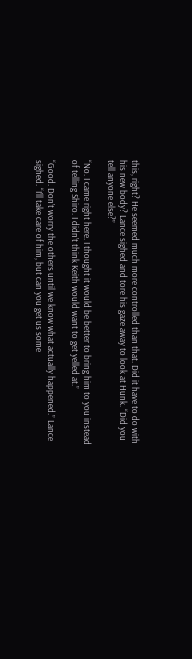this, right? He seemed much more controlled than that. Did it have to do with his new body? Lance sighed and tore his gaze away to look at Hunk. “Did you tell anyone else?”

“No. I came right here. I thought it would be better to bring him to you instead of telling Shiro. I didn’t think Keith would want to get yelled at.”

“Good. Don’t worry the others until we know what actually happened.” Lance sighed. “I’ll take care of him, but can you get us some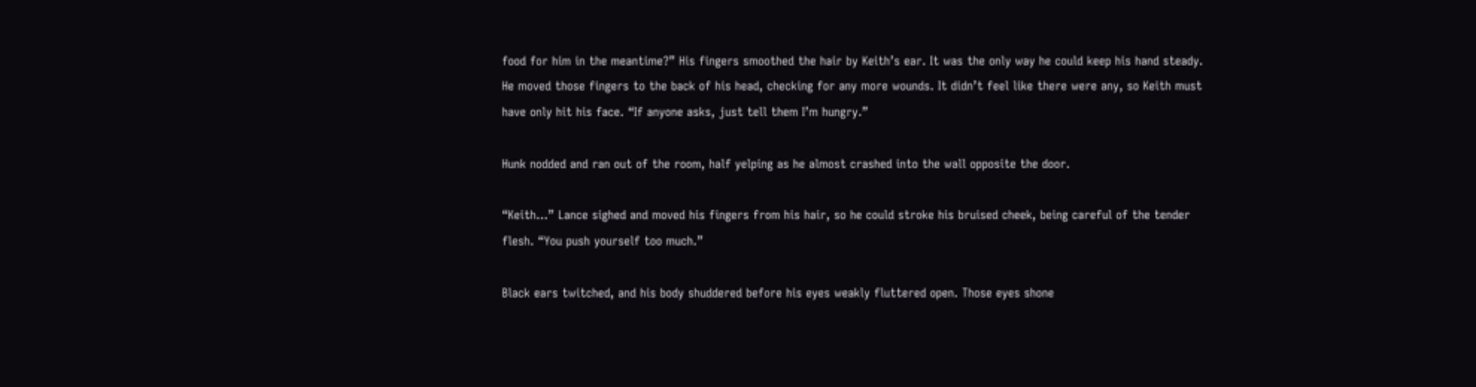food for him in the meantime?” His fingers smoothed the hair by Keith’s ear. It was the only way he could keep his hand steady. He moved those fingers to the back of his head, checking for any more wounds. It didn’t feel like there were any, so Keith must have only hit his face. “If anyone asks, just tell them I’m hungry.”

Hunk nodded and ran out of the room, half yelping as he almost crashed into the wall opposite the door.

“Keith…” Lance sighed and moved his fingers from his hair, so he could stroke his bruised cheek, being careful of the tender flesh. “You push yourself too much.”

Black ears twitched, and his body shuddered before his eyes weakly fluttered open. Those eyes shone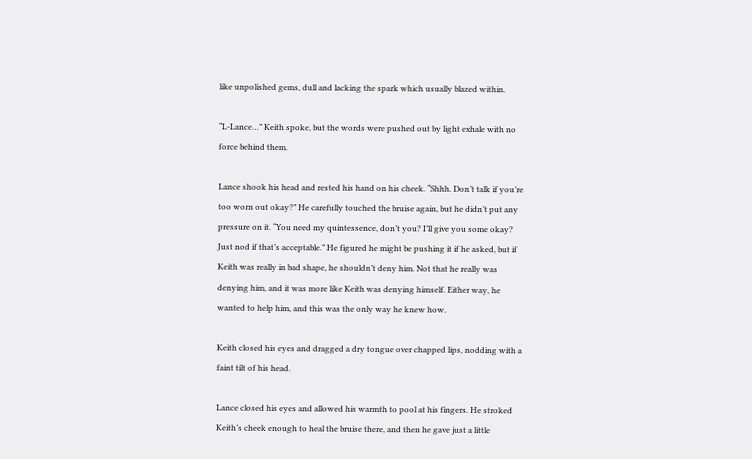like unpolished gems, dull and lacking the spark which usually blazed within.

“L-Lance…” Keith spoke, but the words were pushed out by light exhale with no force behind them.

Lance shook his head and rested his hand on his cheek. “Shhh. Don’t talk if you’re too worn out okay?” He carefully touched the bruise again, but he didn’t put any pressure on it. “You need my quintessence, don’t you? I’ll give you some okay? Just nod if that’s acceptable.” He figured he might be pushing it if he asked, but if Keith was really in bad shape, he shouldn’t deny him. Not that he really was denying him, and it was more like Keith was denying himself. Either way, he wanted to help him, and this was the only way he knew how.

Keith closed his eyes and dragged a dry tongue over chapped lips, nodding with a faint tilt of his head.

Lance closed his eyes and allowed his warmth to pool at his fingers. He stroked Keith’s cheek enough to heal the bruise there, and then he gave just a little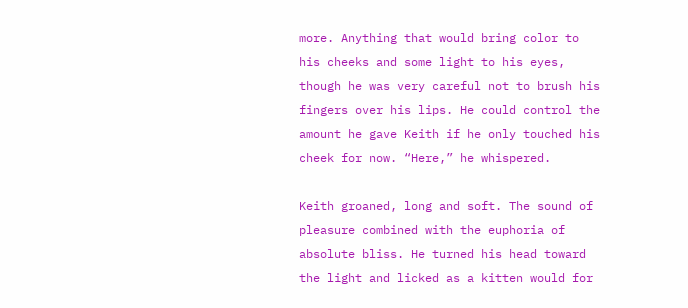more. Anything that would bring color to his cheeks and some light to his eyes, though he was very careful not to brush his fingers over his lips. He could control the amount he gave Keith if he only touched his cheek for now. “Here,” he whispered.

Keith groaned, long and soft. The sound of pleasure combined with the euphoria of absolute bliss. He turned his head toward the light and licked as a kitten would for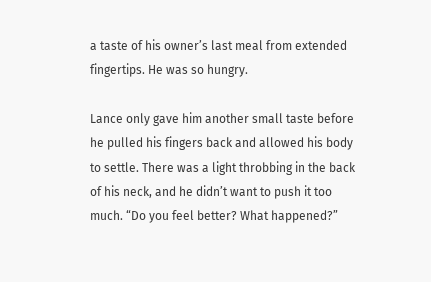a taste of his owner’s last meal from extended fingertips. He was so hungry.

Lance only gave him another small taste before he pulled his fingers back and allowed his body to settle. There was a light throbbing in the back of his neck, and he didn’t want to push it too much. “Do you feel better? What happened?”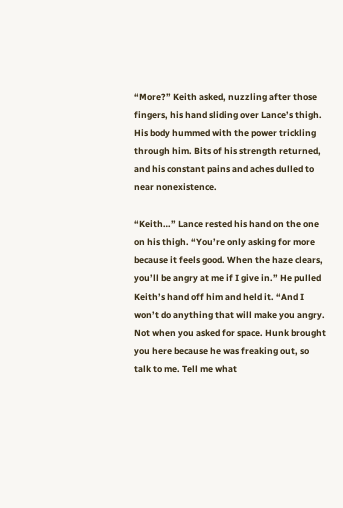“More?” Keith asked, nuzzling after those fingers, his hand sliding over Lance’s thigh. His body hummed with the power trickling through him. Bits of his strength returned, and his constant pains and aches dulled to near nonexistence.

“Keith…” Lance rested his hand on the one on his thigh. “You’re only asking for more because it feels good. When the haze clears, you’ll be angry at me if I give in.” He pulled Keith’s hand off him and held it. “And I won’t do anything that will make you angry. Not when you asked for space. Hunk brought you here because he was freaking out, so talk to me. Tell me what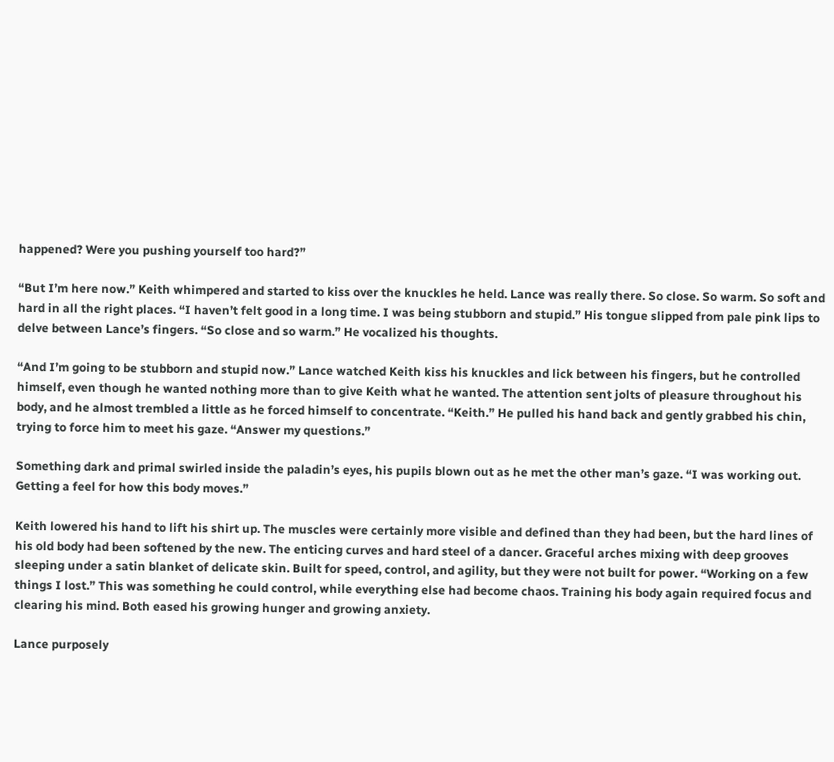happened? Were you pushing yourself too hard?”

“But I’m here now.” Keith whimpered and started to kiss over the knuckles he held. Lance was really there. So close. So warm. So soft and hard in all the right places. “I haven’t felt good in a long time. I was being stubborn and stupid.” His tongue slipped from pale pink lips to delve between Lance’s fingers. “So close and so warm.” He vocalized his thoughts.

“And I’m going to be stubborn and stupid now.” Lance watched Keith kiss his knuckles and lick between his fingers, but he controlled himself, even though he wanted nothing more than to give Keith what he wanted. The attention sent jolts of pleasure throughout his body, and he almost trembled a little as he forced himself to concentrate. “Keith.” He pulled his hand back and gently grabbed his chin, trying to force him to meet his gaze. “Answer my questions.”

Something dark and primal swirled inside the paladin’s eyes, his pupils blown out as he met the other man’s gaze. “I was working out. Getting a feel for how this body moves.”

Keith lowered his hand to lift his shirt up. The muscles were certainly more visible and defined than they had been, but the hard lines of his old body had been softened by the new. The enticing curves and hard steel of a dancer. Graceful arches mixing with deep grooves sleeping under a satin blanket of delicate skin. Built for speed, control, and agility, but they were not built for power. “Working on a few things I lost.” This was something he could control, while everything else had become chaos. Training his body again required focus and clearing his mind. Both eased his growing hunger and growing anxiety.

Lance purposely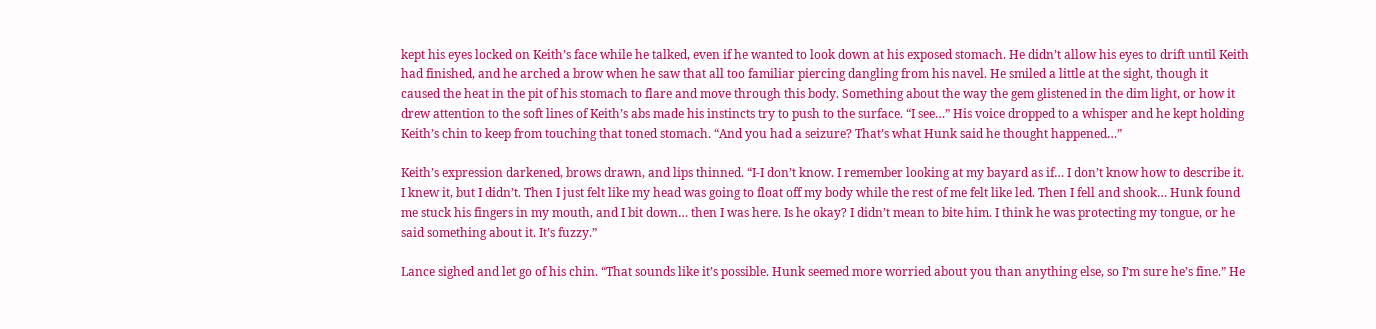kept his eyes locked on Keith’s face while he talked, even if he wanted to look down at his exposed stomach. He didn’t allow his eyes to drift until Keith had finished, and he arched a brow when he saw that all too familiar piercing dangling from his navel. He smiled a little at the sight, though it caused the heat in the pit of his stomach to flare and move through this body. Something about the way the gem glistened in the dim light, or how it drew attention to the soft lines of Keith’s abs made his instincts try to push to the surface. “I see…” His voice dropped to a whisper and he kept holding Keith’s chin to keep from touching that toned stomach. “And you had a seizure? That’s what Hunk said he thought happened…”

Keith’s expression darkened, brows drawn, and lips thinned. “I-I don’t know. I remember looking at my bayard as if… I don’t know how to describe it. I knew it, but I didn’t. Then I just felt like my head was going to float off my body while the rest of me felt like led. Then I fell and shook… Hunk found me stuck his fingers in my mouth, and I bit down… then I was here. Is he okay? I didn’t mean to bite him. I think he was protecting my tongue, or he said something about it. It’s fuzzy.”

Lance sighed and let go of his chin. “That sounds like it’s possible. Hunk seemed more worried about you than anything else, so I’m sure he’s fine.” He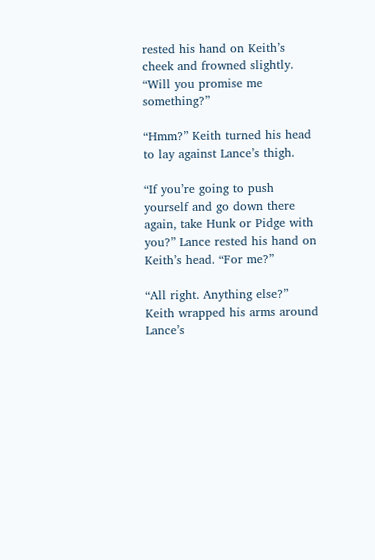rested his hand on Keith’s cheek and frowned slightly. “Will you promise me something?”

“Hmm?” Keith turned his head to lay against Lance’s thigh.

“If you’re going to push yourself and go down there again, take Hunk or Pidge with you?” Lance rested his hand on Keith’s head. “For me?”

“All right. Anything else?” Keith wrapped his arms around Lance’s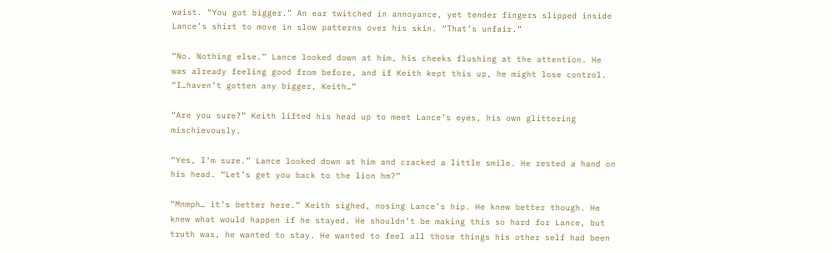waist. “You got bigger.” An ear twitched in annoyance, yet tender fingers slipped inside Lance’s shirt to move in slow patterns over his skin. “That’s unfair.”

“No. Nothing else.” Lance looked down at him, his cheeks flushing at the attention. He was already feeling good from before, and if Keith kept this up, he might lose control. “I…haven’t gotten any bigger, Keith…”

“Are you sure?” Keith lifted his head up to meet Lance’s eyes, his own glittering mischievously.

“Yes, I’m sure.” Lance looked down at him and cracked a little smile. He rested a hand on his head. “Let’s get you back to the lion hm?”

“Mnmph… it’s better here.” Keith sighed, nosing Lance’s hip. He knew better though. He knew what would happen if he stayed. He shouldn’t be making this so hard for Lance, but truth was, he wanted to stay. He wanted to feel all those things his other self had been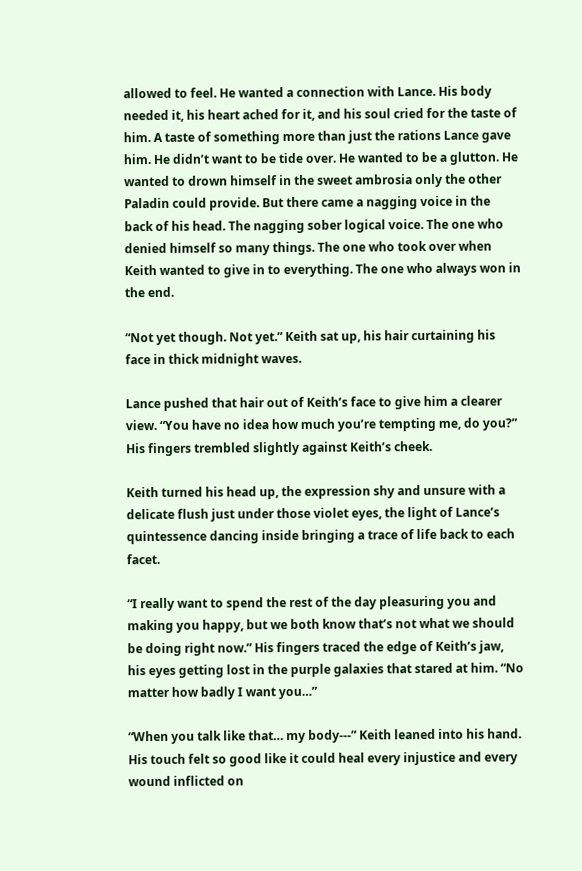allowed to feel. He wanted a connection with Lance. His body needed it, his heart ached for it, and his soul cried for the taste of him. A taste of something more than just the rations Lance gave him. He didn’t want to be tide over. He wanted to be a glutton. He wanted to drown himself in the sweet ambrosia only the other Paladin could provide. But there came a nagging voice in the back of his head. The nagging sober logical voice. The one who denied himself so many things. The one who took over when Keith wanted to give in to everything. The one who always won in the end.

“Not yet though. Not yet.” Keith sat up, his hair curtaining his face in thick midnight waves.

Lance pushed that hair out of Keith’s face to give him a clearer view. “You have no idea how much you’re tempting me, do you?” His fingers trembled slightly against Keith’s cheek.

Keith turned his head up, the expression shy and unsure with a delicate flush just under those violet eyes, the light of Lance’s quintessence dancing inside bringing a trace of life back to each facet.

“I really want to spend the rest of the day pleasuring you and making you happy, but we both know that’s not what we should be doing right now.” His fingers traced the edge of Keith’s jaw, his eyes getting lost in the purple galaxies that stared at him. “No matter how badly I want you…”

“When you talk like that… my body---” Keith leaned into his hand. His touch felt so good like it could heal every injustice and every wound inflicted on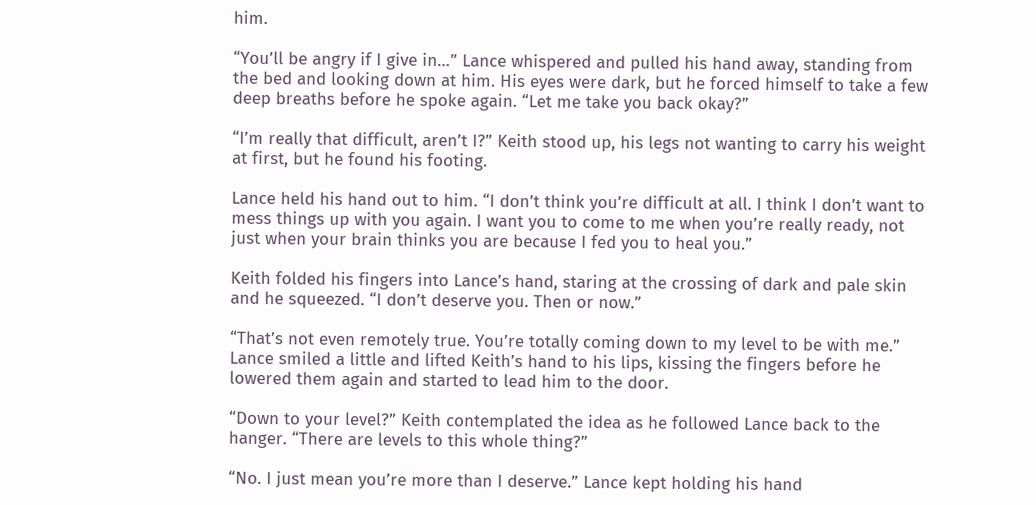him.

“You’ll be angry if I give in…” Lance whispered and pulled his hand away, standing from the bed and looking down at him. His eyes were dark, but he forced himself to take a few deep breaths before he spoke again. “Let me take you back okay?”

“I’m really that difficult, aren’t I?” Keith stood up, his legs not wanting to carry his weight at first, but he found his footing.

Lance held his hand out to him. “I don’t think you’re difficult at all. I think I don’t want to mess things up with you again. I want you to come to me when you’re really ready, not just when your brain thinks you are because I fed you to heal you.”

Keith folded his fingers into Lance’s hand, staring at the crossing of dark and pale skin and he squeezed. “I don’t deserve you. Then or now.”

“That’s not even remotely true. You’re totally coming down to my level to be with me.” Lance smiled a little and lifted Keith’s hand to his lips, kissing the fingers before he lowered them again and started to lead him to the door.

“Down to your level?” Keith contemplated the idea as he followed Lance back to the hanger. “There are levels to this whole thing?”

“No. I just mean you’re more than I deserve.” Lance kept holding his hand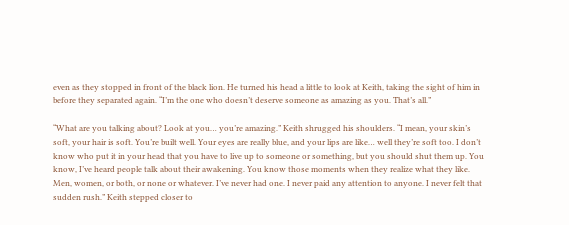even as they stopped in front of the black lion. He turned his head a little to look at Keith, taking the sight of him in before they separated again. “I’m the one who doesn’t deserve someone as amazing as you. That’s all.”

“What are you talking about? Look at you… you’re amazing.” Keith shrugged his shoulders. “I mean, your skin’s soft, your hair is soft. You’re built well. Your eyes are really blue, and your lips are like… well they’re soft too. I don’t know who put it in your head that you have to live up to someone or something, but you should shut them up. You know, I’ve heard people talk about their awakening. You know those moments when they realize what they like. Men, women, or both, or none or whatever. I’ve never had one. I never paid any attention to anyone. I never felt that sudden rush.” Keith stepped closer to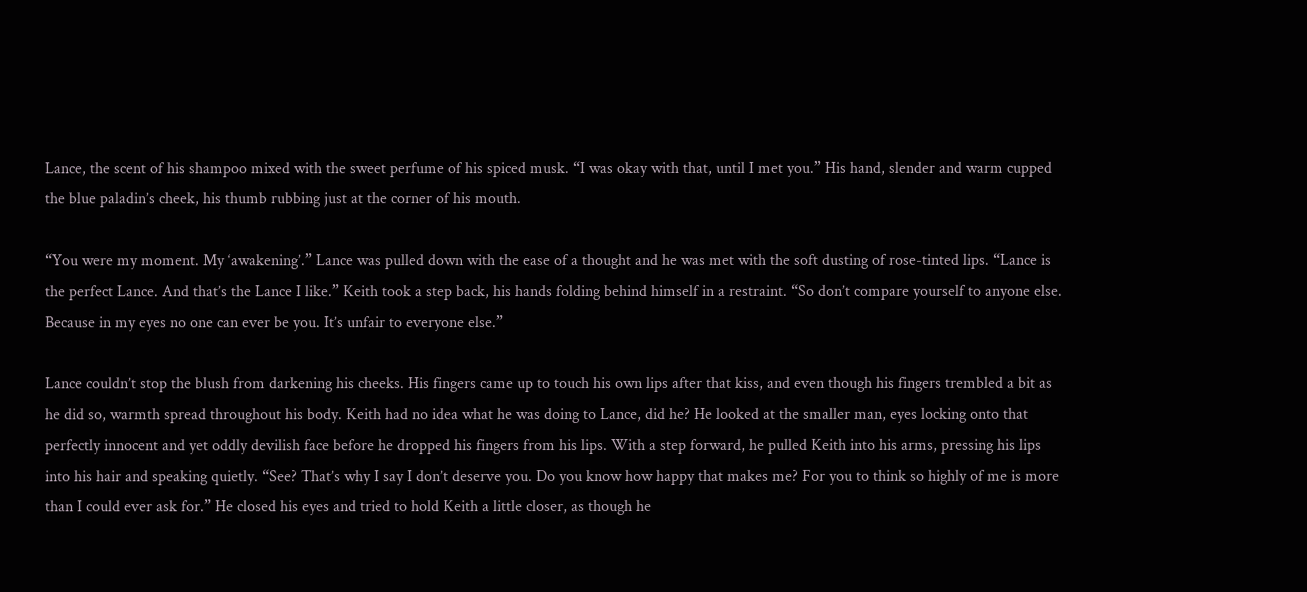Lance, the scent of his shampoo mixed with the sweet perfume of his spiced musk. “I was okay with that, until I met you.” His hand, slender and warm cupped the blue paladin’s cheek, his thumb rubbing just at the corner of his mouth.

“You were my moment. My ‘awakening’.” Lance was pulled down with the ease of a thought and he was met with the soft dusting of rose-tinted lips. “Lance is the perfect Lance. And that’s the Lance I like.” Keith took a step back, his hands folding behind himself in a restraint. “So don’t compare yourself to anyone else. Because in my eyes no one can ever be you. It’s unfair to everyone else.”

Lance couldn’t stop the blush from darkening his cheeks. His fingers came up to touch his own lips after that kiss, and even though his fingers trembled a bit as he did so, warmth spread throughout his body. Keith had no idea what he was doing to Lance, did he? He looked at the smaller man, eyes locking onto that perfectly innocent and yet oddly devilish face before he dropped his fingers from his lips. With a step forward, he pulled Keith into his arms, pressing his lips into his hair and speaking quietly. “See? That’s why I say I don’t deserve you. Do you know how happy that makes me? For you to think so highly of me is more than I could ever ask for.” He closed his eyes and tried to hold Keith a little closer, as though he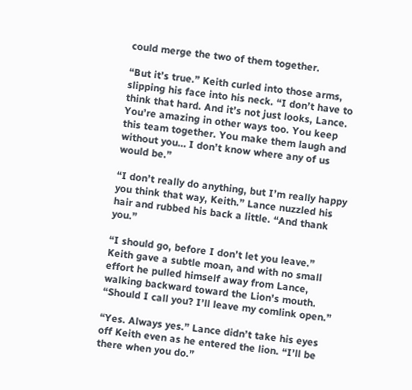could merge the two of them together.

“But it’s true.” Keith curled into those arms, slipping his face into his neck. “I don’t have to think that hard. And it’s not just looks, Lance. You’re amazing in other ways too. You keep this team together. You make them laugh and without you… I don’t know where any of us would be.”

“I don’t really do anything, but I’m really happy you think that way, Keith.” Lance nuzzled his hair and rubbed his back a little. “And thank you.”

“I should go, before I don’t let you leave.” Keith gave a subtle moan, and with no small effort he pulled himself away from Lance, walking backward toward the Lion's mouth. “Should I call you? I’ll leave my comlink open.”

“Yes. Always yes.” Lance didn’t take his eyes off Keith even as he entered the lion. “I’ll be there when you do.”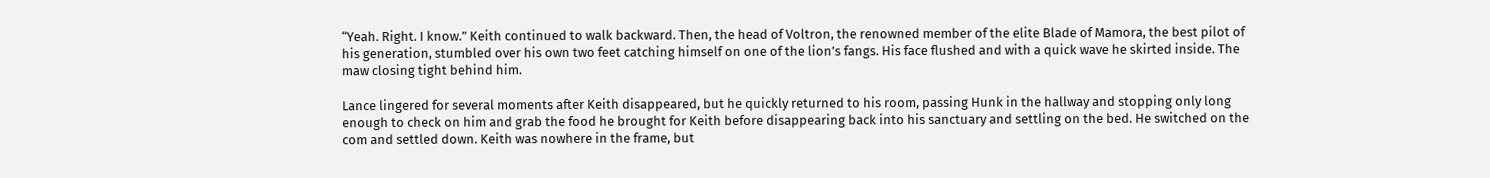“Yeah. Right. I know.” Keith continued to walk backward. Then, the head of Voltron, the renowned member of the elite Blade of Mamora, the best pilot of his generation, stumbled over his own two feet catching himself on one of the lion’s fangs. His face flushed and with a quick wave he skirted inside. The maw closing tight behind him.

Lance lingered for several moments after Keith disappeared, but he quickly returned to his room, passing Hunk in the hallway and stopping only long enough to check on him and grab the food he brought for Keith before disappearing back into his sanctuary and settling on the bed. He switched on the com and settled down. Keith was nowhere in the frame, but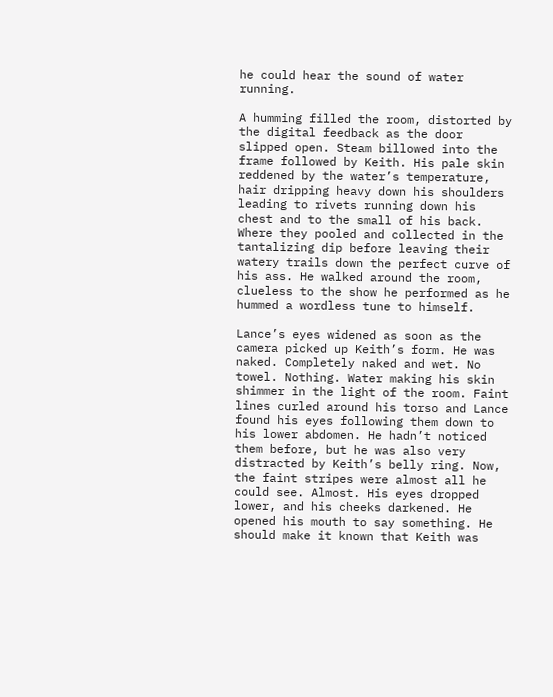he could hear the sound of water running.

A humming filled the room, distorted by the digital feedback as the door slipped open. Steam billowed into the frame followed by Keith. His pale skin reddened by the water’s temperature, hair dripping heavy down his shoulders leading to rivets running down his chest and to the small of his back. Where they pooled and collected in the tantalizing dip before leaving their watery trails down the perfect curve of his ass. He walked around the room, clueless to the show he performed as he hummed a wordless tune to himself.

Lance’s eyes widened as soon as the camera picked up Keith’s form. He was naked. Completely naked and wet. No towel. Nothing. Water making his skin shimmer in the light of the room. Faint lines curled around his torso and Lance found his eyes following them down to his lower abdomen. He hadn’t noticed them before, but he was also very distracted by Keith’s belly ring. Now, the faint stripes were almost all he could see. Almost. His eyes dropped lower, and his cheeks darkened. He opened his mouth to say something. He should make it known that Keith was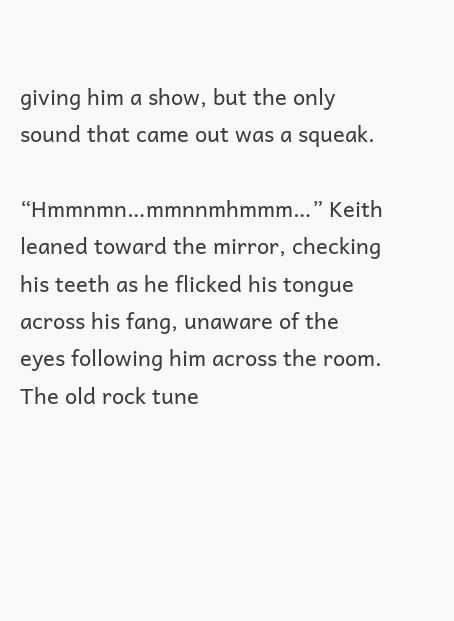giving him a show, but the only sound that came out was a squeak.

“Hmmnmn…mmnnmhmmm…” Keith leaned toward the mirror, checking his teeth as he flicked his tongue across his fang, unaware of the eyes following him across the room. The old rock tune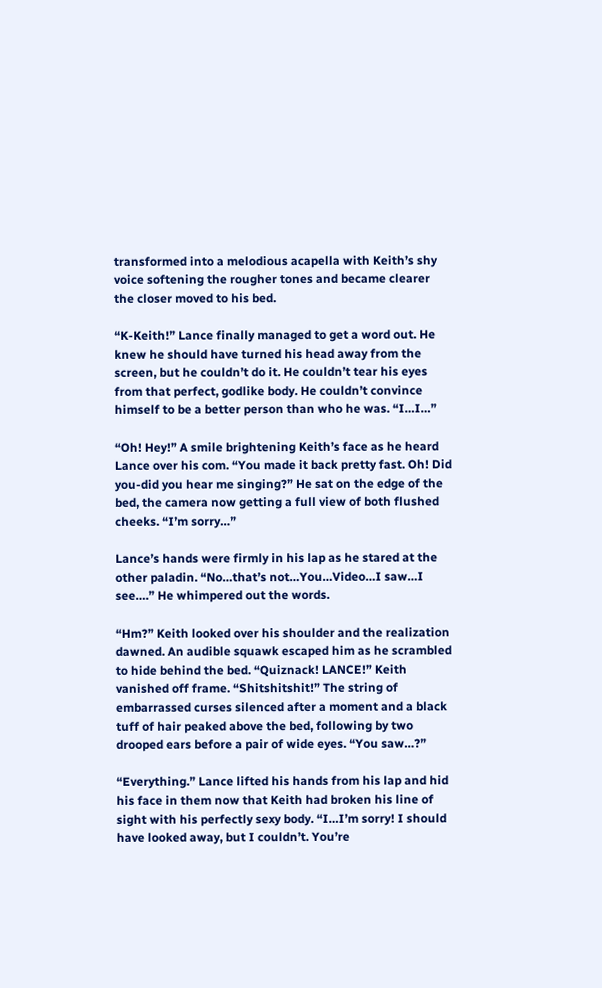transformed into a melodious acapella with Keith’s shy voice softening the rougher tones and became clearer the closer moved to his bed.

“K-Keith!” Lance finally managed to get a word out. He knew he should have turned his head away from the screen, but he couldn’t do it. He couldn’t tear his eyes from that perfect, godlike body. He couldn’t convince himself to be a better person than who he was. “I…I…”

“Oh! Hey!” A smile brightening Keith’s face as he heard Lance over his com. “You made it back pretty fast. Oh! Did you-did you hear me singing?” He sat on the edge of the bed, the camera now getting a full view of both flushed cheeks. “I’m sorry…”

Lance’s hands were firmly in his lap as he stared at the other paladin. “No…that’s not…You…Video…I saw…I see….” He whimpered out the words.

“Hm?” Keith looked over his shoulder and the realization dawned. An audible squawk escaped him as he scrambled to hide behind the bed. “Quiznack! LANCE!” Keith vanished off frame. “Shitshitshit!” The string of embarrassed curses silenced after a moment and a black tuff of hair peaked above the bed, following by two drooped ears before a pair of wide eyes. “You saw…?”

“Everything.” Lance lifted his hands from his lap and hid his face in them now that Keith had broken his line of sight with his perfectly sexy body. “I…I’m sorry! I should have looked away, but I couldn’t. You’re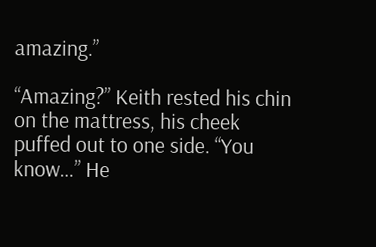amazing.”

“Amazing?” Keith rested his chin on the mattress, his cheek puffed out to one side. “You know…” He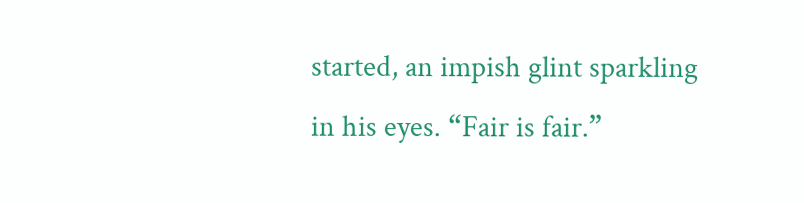started, an impish glint sparkling in his eyes. “Fair is fair.”